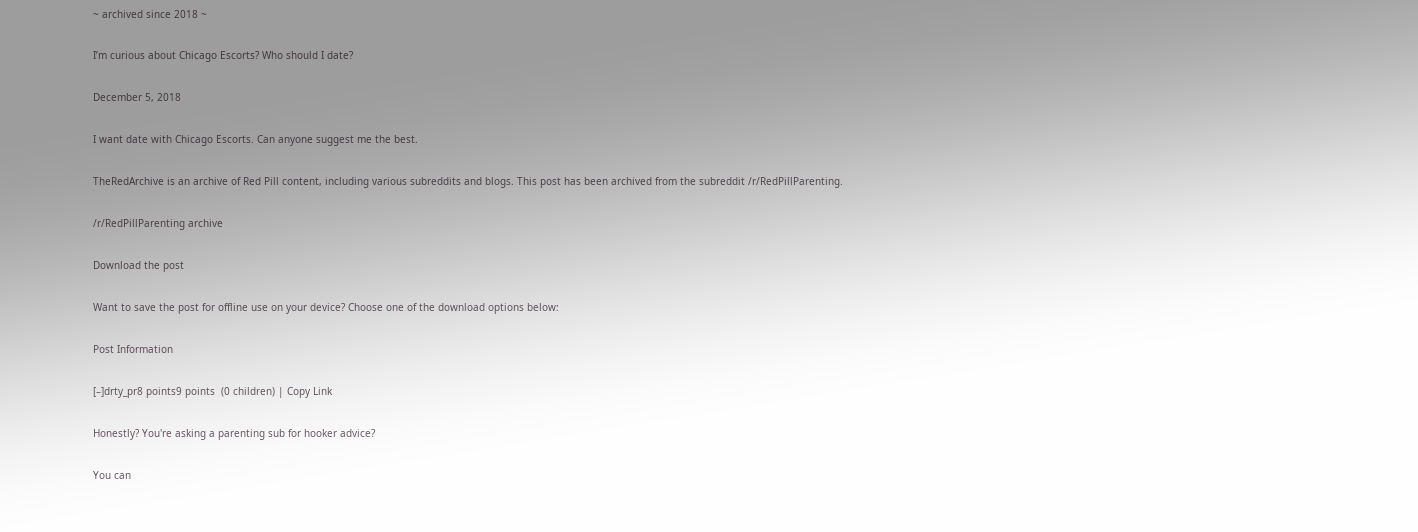~ archived since 2018 ~

I’m curious about Chicago Escorts? Who should I date?

December 5, 2018

I want date with Chicago Escorts. Can anyone suggest me the best.

TheRedArchive is an archive of Red Pill content, including various subreddits and blogs. This post has been archived from the subreddit /r/RedPillParenting.

/r/RedPillParenting archive

Download the post

Want to save the post for offline use on your device? Choose one of the download options below:

Post Information

[–]drty_pr8 points9 points  (0 children) | Copy Link

Honestly? You're asking a parenting sub for hooker advice?

You can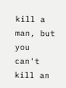kill a man, but you can't kill an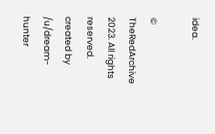idea.

© TheRedArchive 2023. All rights reserved.
created by /u/dream-hunter